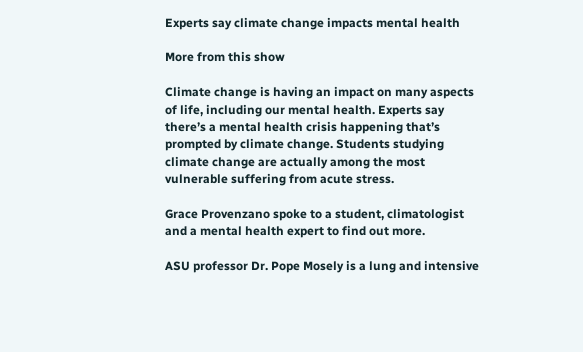Experts say climate change impacts mental health

More from this show

Climate change is having an impact on many aspects of life, including our mental health. Experts say there’s a mental health crisis happening that’s prompted by climate change. Students studying climate change are actually among the most vulnerable suffering from acute stress.

Grace Provenzano spoke to a student, climatologist and a mental health expert to find out more.

ASU professor Dr. Pope Mosely is a lung and intensive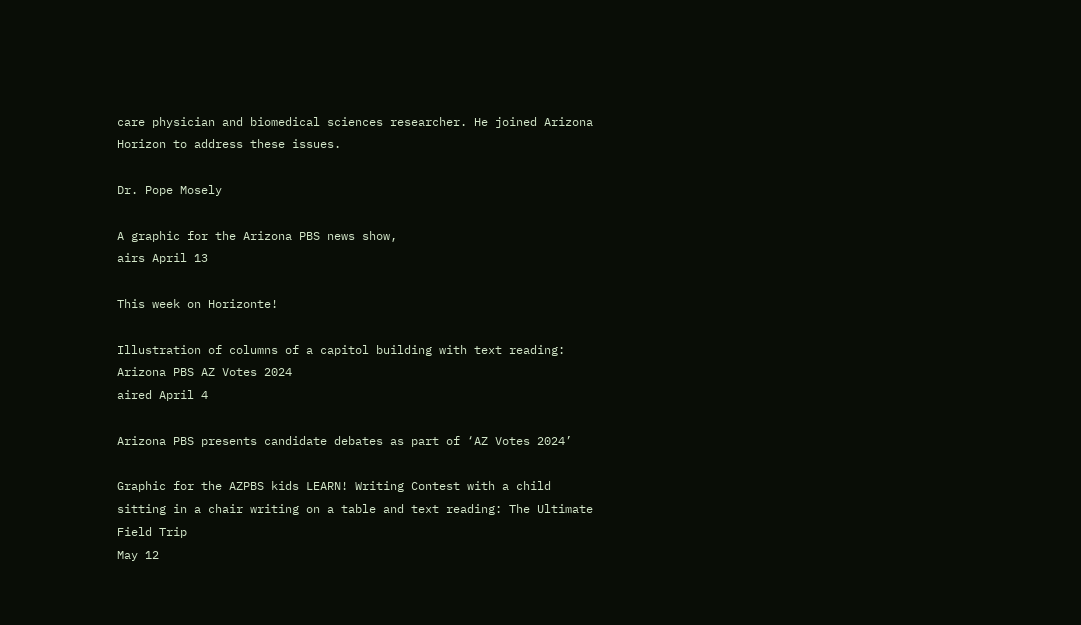care physician and biomedical sciences researcher. He joined Arizona Horizon to address these issues.

Dr. Pope Mosely

A graphic for the Arizona PBS news show,
airs April 13

This week on Horizonte!

Illustration of columns of a capitol building with text reading: Arizona PBS AZ Votes 2024
aired April 4

Arizona PBS presents candidate debates as part of ‘AZ Votes 2024’

Graphic for the AZPBS kids LEARN! Writing Contest with a child sitting in a chair writing on a table and text reading: The Ultimate Field Trip
May 12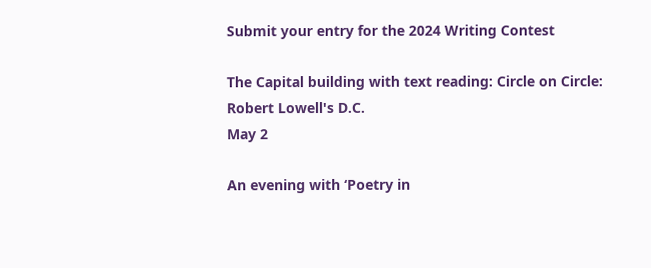Submit your entry for the 2024 Writing Contest

The Capital building with text reading: Circle on Circle: Robert Lowell's D.C.
May 2

An evening with ‘Poetry in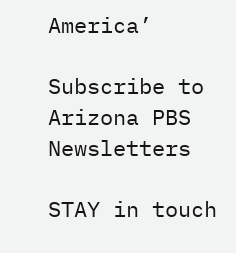America’

Subscribe to Arizona PBS Newsletters

STAY in touch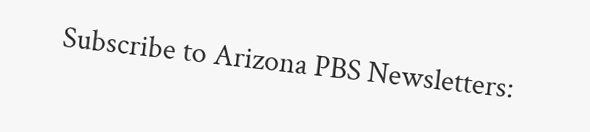Subscribe to Arizona PBS Newsletters: